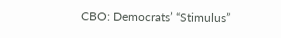CBO: Democrats’ “Stimulus”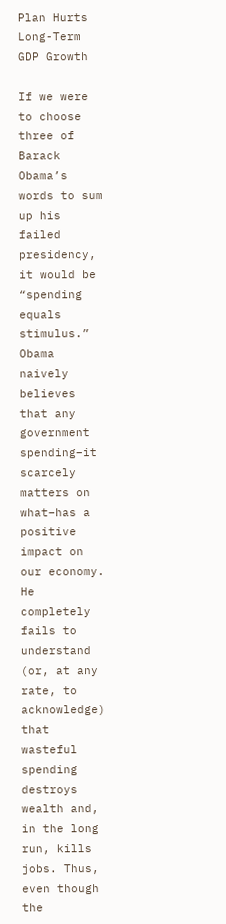Plan Hurts Long-Term GDP Growth

If we were to choose three of Barack Obama’s words to sum up his failed presidency, it would be “spending equals stimulus.” Obama naively believes that any government spending–it scarcely matters on what–has a positive impact on our economy. He completely fails to understand (or, at any rate, to acknowledge) that wasteful spending destroys wealth and, in the long run, kills jobs. Thus, even though the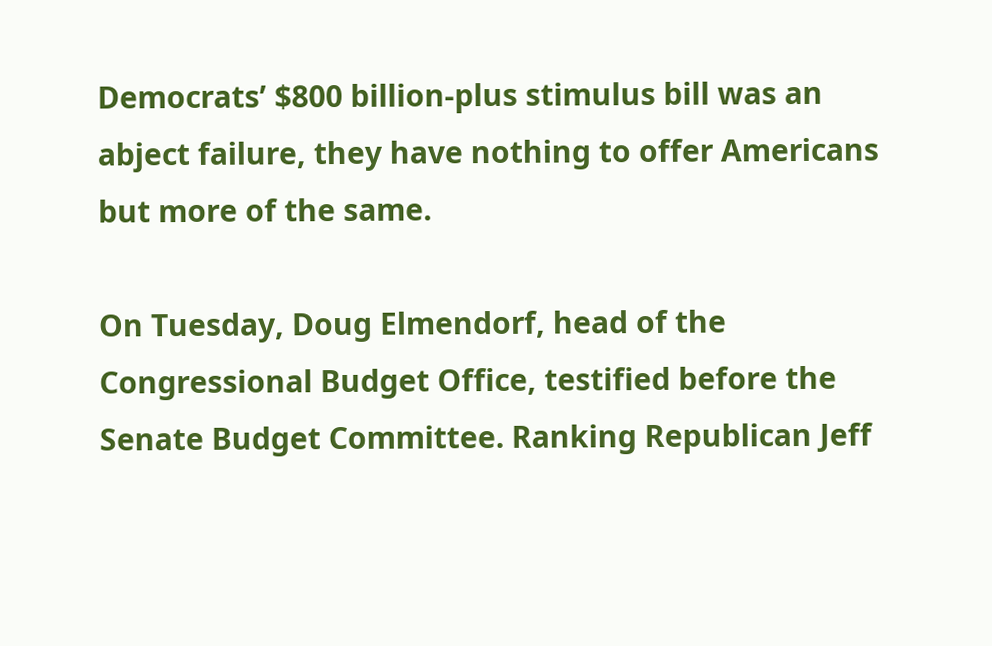Democrats’ $800 billion-plus stimulus bill was an abject failure, they have nothing to offer Americans but more of the same.

On Tuesday, Doug Elmendorf, head of the Congressional Budget Office, testified before the Senate Budget Committee. Ranking Republican Jeff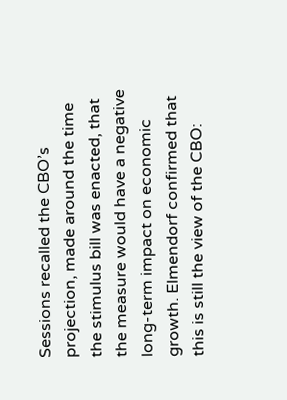Sessions recalled the CBO’s projection, made around the time the stimulus bill was enacted, that the measure would have a negative long-term impact on economic growth. Elmendorf confirmed that this is still the view of the CBO: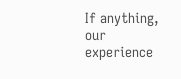If anything, our experience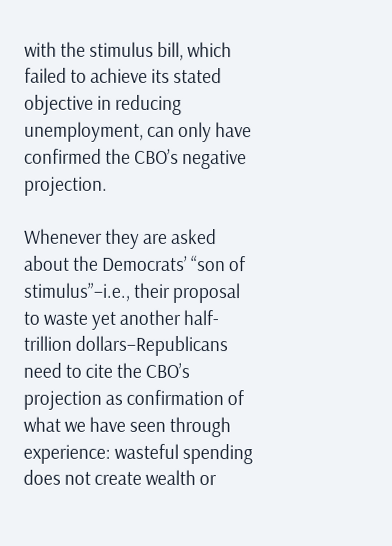with the stimulus bill, which failed to achieve its stated objective in reducing unemployment, can only have confirmed the CBO’s negative projection.

Whenever they are asked about the Democrats’ “son of stimulus”–i.e., their proposal to waste yet another half-trillion dollars–Republicans need to cite the CBO’s projection as confirmation of what we have seen through experience: wasteful spending does not create wealth or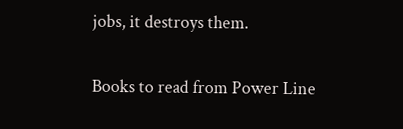jobs, it destroys them.


Books to read from Power Line